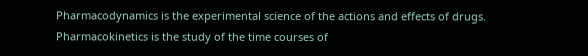Pharmacodynamics is the experimental science of the actions and effects of drugs. Pharmacokinetics is the study of the time courses of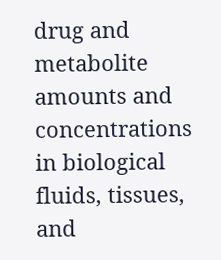drug and metabolite amounts and concentrations in biological fluids, tissues, and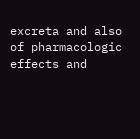excreta and also of pharmacologic effects and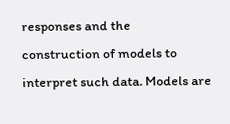responses and the construction of models to interpret such data. Models are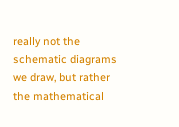really not the schematic diagrams we draw, but rather the mathematical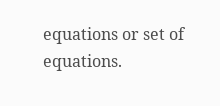equations or set of equations.